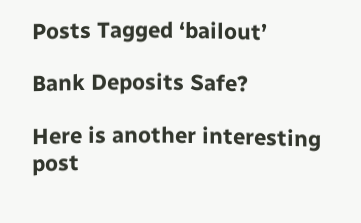Posts Tagged ‘bailout’

Bank Deposits Safe?

Here is another interesting post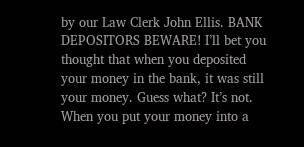by our Law Clerk John Ellis. BANK DEPOSITORS BEWARE! I’ll bet you thought that when you deposited your money in the bank, it was still your money. Guess what? It’s not. When you put your money into a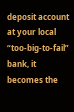deposit account at your local “too-big-to-fail” bank, it becomes the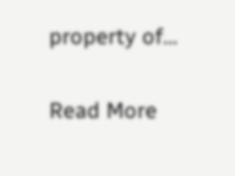property of…

Read More